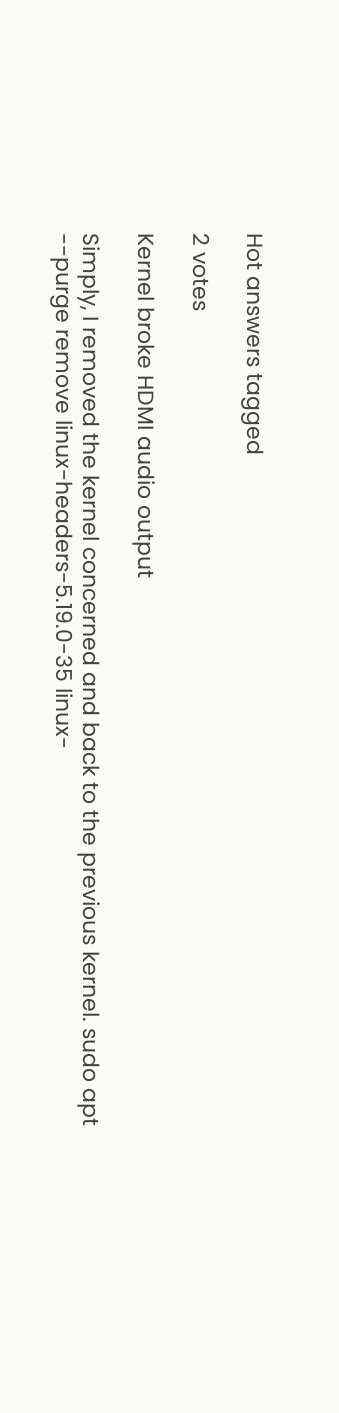Hot answers tagged

2 votes

Kernel broke HDMI audio output

Simply, I removed the kernel concerned and back to the previous kernel. sudo apt --purge remove linux-headers-5.19.0-35 linux-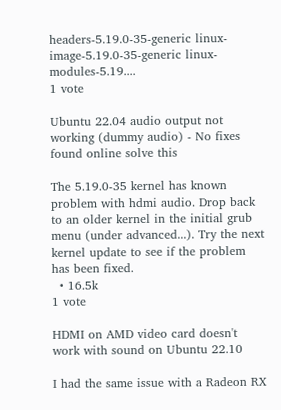headers-5.19.0-35-generic linux-image-5.19.0-35-generic linux-modules-5.19....
1 vote

Ubuntu 22.04 audio output not working (dummy audio) - No fixes found online solve this

The 5.19.0-35 kernel has known problem with hdmi audio. Drop back to an older kernel in the initial grub menu (under advanced...). Try the next kernel update to see if the problem has been fixed.
  • 16.5k
1 vote

HDMI on AMD video card doesn't work with sound on Ubuntu 22.10

I had the same issue with a Radeon RX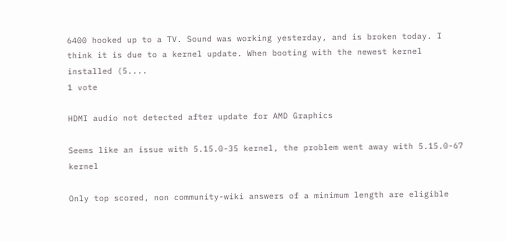6400 hooked up to a TV. Sound was working yesterday, and is broken today. I think it is due to a kernel update. When booting with the newest kernel installed (5....
1 vote

HDMI audio not detected after update for AMD Graphics

Seems like an issue with 5.15.0-35 kernel, the problem went away with 5.15.0-67 kernel

Only top scored, non community-wiki answers of a minimum length are eligible